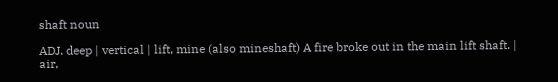shaft noun

ADJ. deep | vertical | lift, mine (also mineshaft) A fire broke out in the main lift shaft. | air,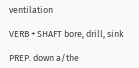ventilation

VERB + SHAFT bore, drill, sink

PREP. down a/the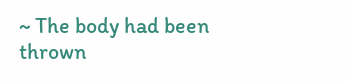~ The body had been thrown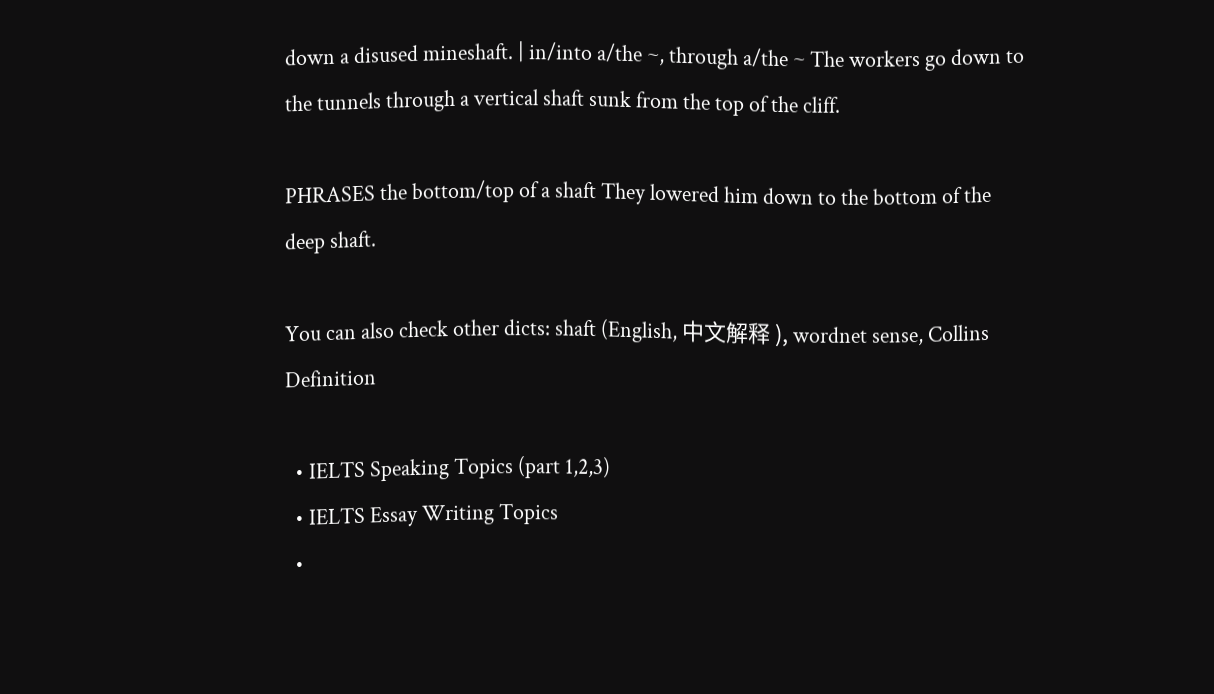down a disused mineshaft. | in/into a/the ~, through a/the ~ The workers go down to the tunnels through a vertical shaft sunk from the top of the cliff.

PHRASES the bottom/top of a shaft They lowered him down to the bottom of the deep shaft.

You can also check other dicts: shaft (English, 中文解释 ), wordnet sense, Collins Definition

  • IELTS Speaking Topics (part 1,2,3)
  • IELTS Essay Writing Topics
  •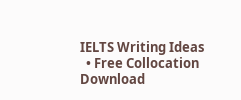IELTS Writing Ideas
  • Free Collocation Download